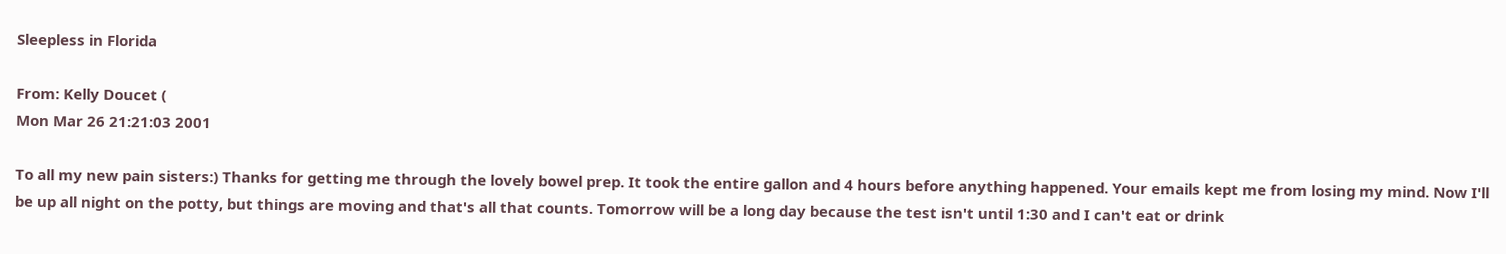Sleepless in Florida

From: Kelly Doucet (
Mon Mar 26 21:21:03 2001

To all my new pain sisters:) Thanks for getting me through the lovely bowel prep. It took the entire gallon and 4 hours before anything happened. Your emails kept me from losing my mind. Now I'll be up all night on the potty, but things are moving and that's all that counts. Tomorrow will be a long day because the test isn't until 1:30 and I can't eat or drink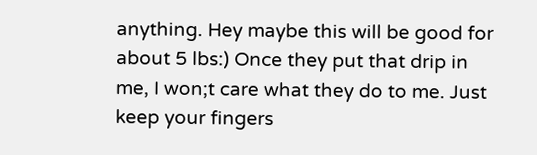anything. Hey maybe this will be good for about 5 lbs:) Once they put that drip in me, I won;t care what they do to me. Just keep your fingers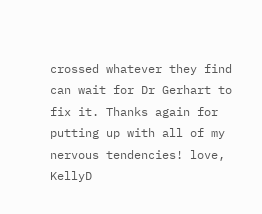crossed whatever they find can wait for Dr Gerhart to fix it. Thanks again for putting up with all of my nervous tendencies! love, KellyD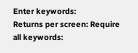Enter keywords:
Returns per screen: Require all keywords: